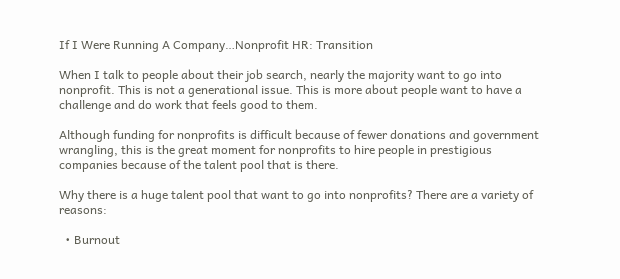If I Were Running A Company…Nonprofit HR: Transition

When I talk to people about their job search, nearly the majority want to go into nonprofit. This is not a generational issue. This is more about people want to have a challenge and do work that feels good to them.

Although funding for nonprofits is difficult because of fewer donations and government wrangling, this is the great moment for nonprofits to hire people in prestigious companies because of the talent pool that is there.

Why there is a huge talent pool that want to go into nonprofits? There are a variety of reasons:

  • Burnout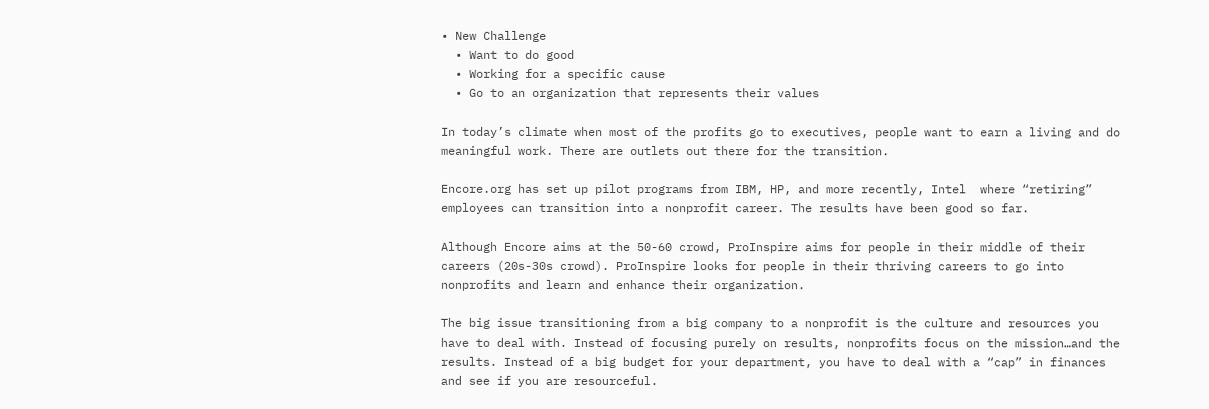• New Challenge
  • Want to do good
  • Working for a specific cause
  • Go to an organization that represents their values

In today’s climate when most of the profits go to executives, people want to earn a living and do meaningful work. There are outlets out there for the transition.

Encore.org has set up pilot programs from IBM, HP, and more recently, Intel  where “retiring” employees can transition into a nonprofit career. The results have been good so far.

Although Encore aims at the 50-60 crowd, ProInspire aims for people in their middle of their careers (20s-30s crowd). ProInspire looks for people in their thriving careers to go into nonprofits and learn and enhance their organization.

The big issue transitioning from a big company to a nonprofit is the culture and resources you have to deal with. Instead of focusing purely on results, nonprofits focus on the mission…and the results. Instead of a big budget for your department, you have to deal with a “cap” in finances and see if you are resourceful.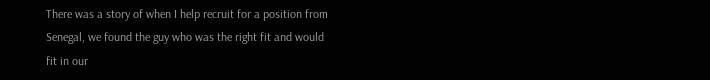There was a story of when I help recruit for a position from Senegal, we found the guy who was the right fit and would fit in our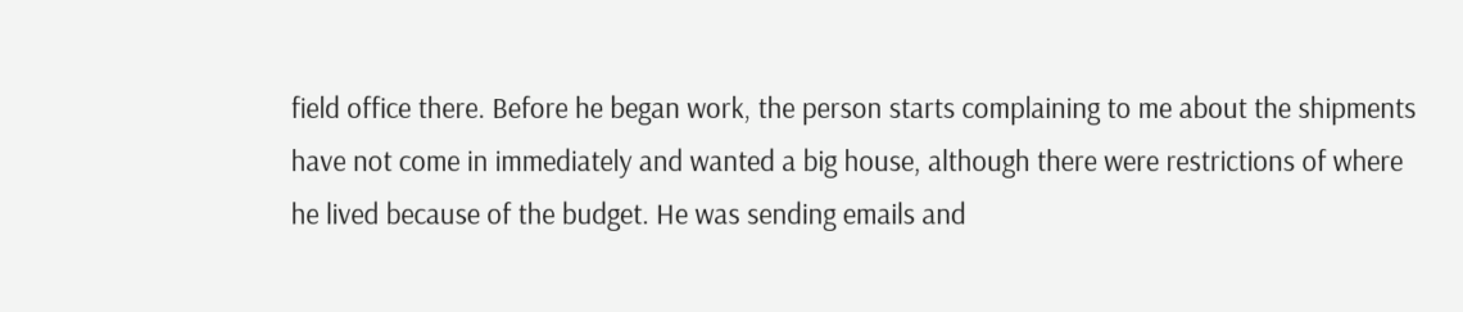field office there. Before he began work, the person starts complaining to me about the shipments have not come in immediately and wanted a big house, although there were restrictions of where he lived because of the budget. He was sending emails and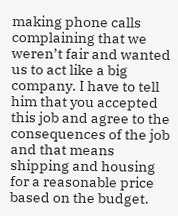making phone calls complaining that we weren’t fair and wanted us to act like a big company. I have to tell him that you accepted this job and agree to the consequences of the job and that means shipping and housing for a reasonable price based on the budget.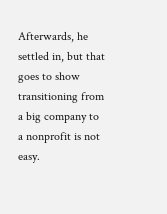Afterwards, he settled in, but that goes to show transitioning from a big company to a nonprofit is not easy.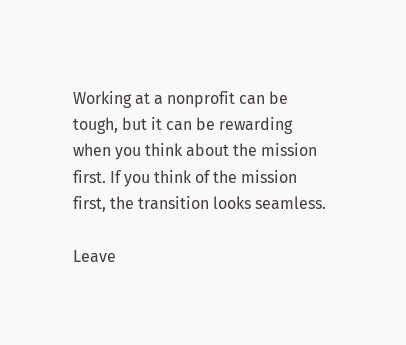Working at a nonprofit can be tough, but it can be rewarding when you think about the mission first. If you think of the mission first, the transition looks seamless.

Leave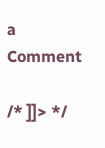a Comment

/* ]]> */